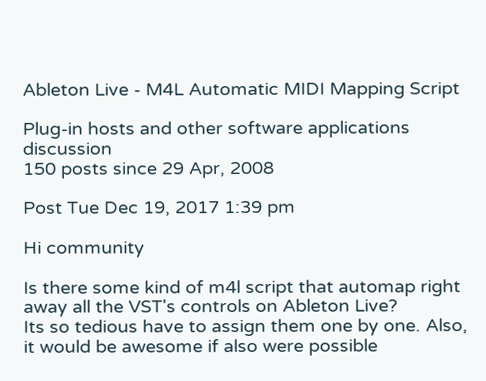Ableton Live - M4L Automatic MIDI Mapping Script

Plug-in hosts and other software applications discussion
150 posts since 29 Apr, 2008

Post Tue Dec 19, 2017 1:39 pm

Hi community

Is there some kind of m4l script that automap right away all the VST's controls on Ableton Live?
Its so tedious have to assign them one by one. Also, it would be awesome if also were possible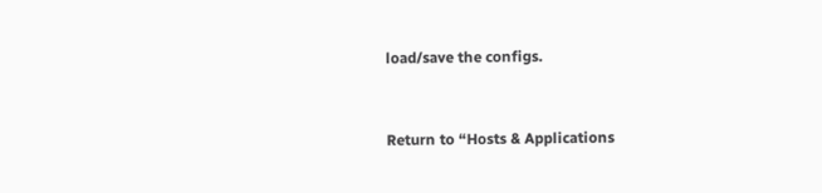load/save the configs.


Return to “Hosts & Applications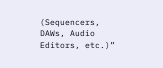(Sequencers, DAWs, Audio Editors, etc.)”